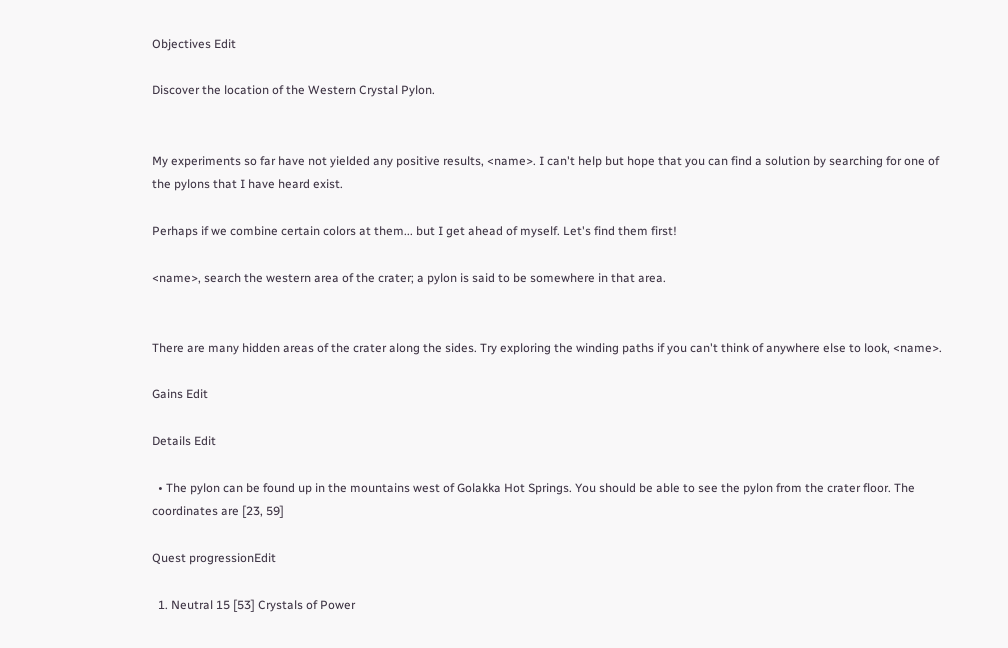Objectives Edit

Discover the location of the Western Crystal Pylon.


My experiments so far have not yielded any positive results, <name>. I can't help but hope that you can find a solution by searching for one of the pylons that I have heard exist.

Perhaps if we combine certain colors at them... but I get ahead of myself. Let's find them first!

<name>, search the western area of the crater; a pylon is said to be somewhere in that area.


There are many hidden areas of the crater along the sides. Try exploring the winding paths if you can't think of anywhere else to look, <name>.

Gains Edit

Details Edit

  • The pylon can be found up in the mountains west of Golakka Hot Springs. You should be able to see the pylon from the crater floor. The coordinates are [23, 59]

Quest progressionEdit

  1. Neutral 15 [53] Crystals of Power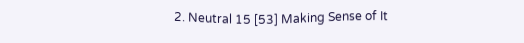2. Neutral 15 [53] Making Sense of It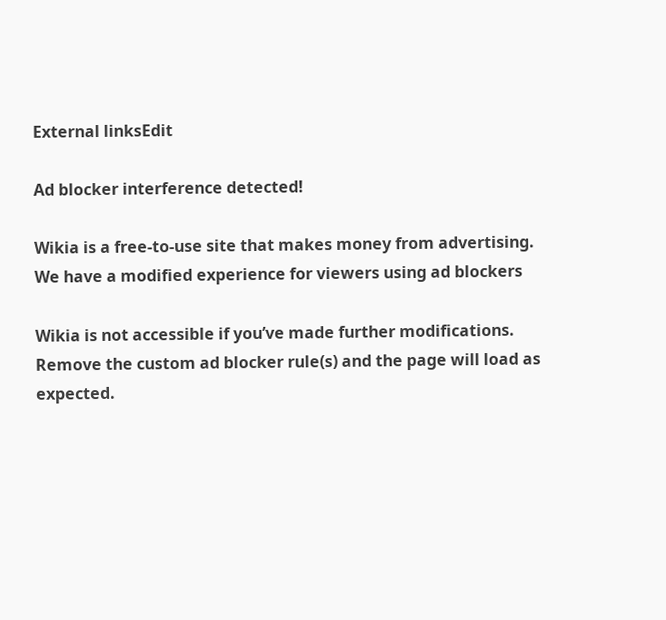External linksEdit

Ad blocker interference detected!

Wikia is a free-to-use site that makes money from advertising. We have a modified experience for viewers using ad blockers

Wikia is not accessible if you’ve made further modifications. Remove the custom ad blocker rule(s) and the page will load as expected.